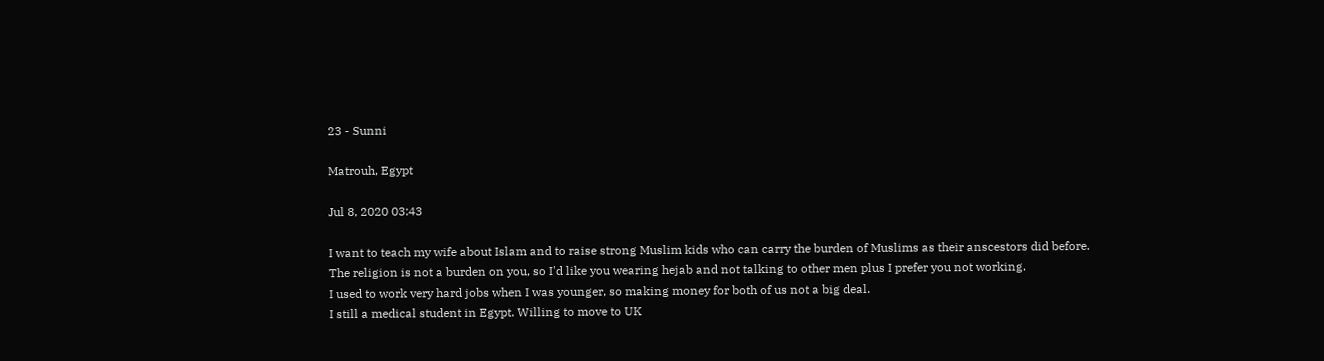23 - Sunni

Matrouh, Egypt

Jul 8, 2020 03:43

I want to teach my wife about Islam and to raise strong Muslim kids who can carry the burden of Muslims as their anscestors did before.
The religion is not a burden on you, so I'd like you wearing hejab and not talking to other men plus I prefer you not working.
I used to work very hard jobs when I was younger, so making money for both of us not a big deal.
I still a medical student in Egypt. Willing to move to UK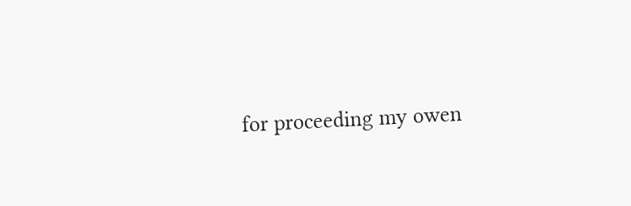for proceeding my owen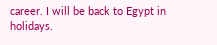career. I will be back to Egypt in holidays.